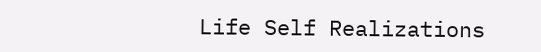Life Self Realizations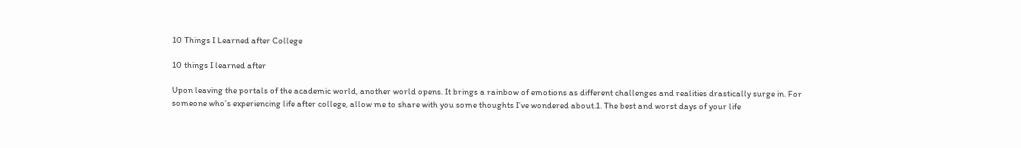10 Things I Learned after College

10 things I learned after

Upon leaving the portals of the academic world, another world opens. It brings a rainbow of emotions as different challenges and realities drastically surge in. For someone who’s experiencing life after college, allow me to share with you some thoughts I’ve wondered about.1. The best and worst days of your life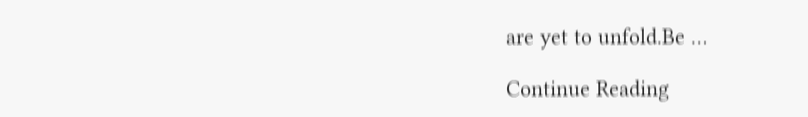are yet to unfold.Be …

Continue Reading